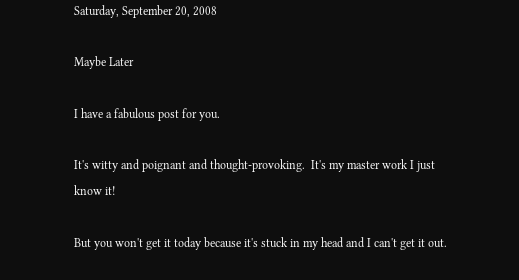Saturday, September 20, 2008

Maybe Later

I have a fabulous post for you.

It's witty and poignant and thought-provoking.  It's my master work I just know it!

But you won't get it today because it's stuck in my head and I can't get it out.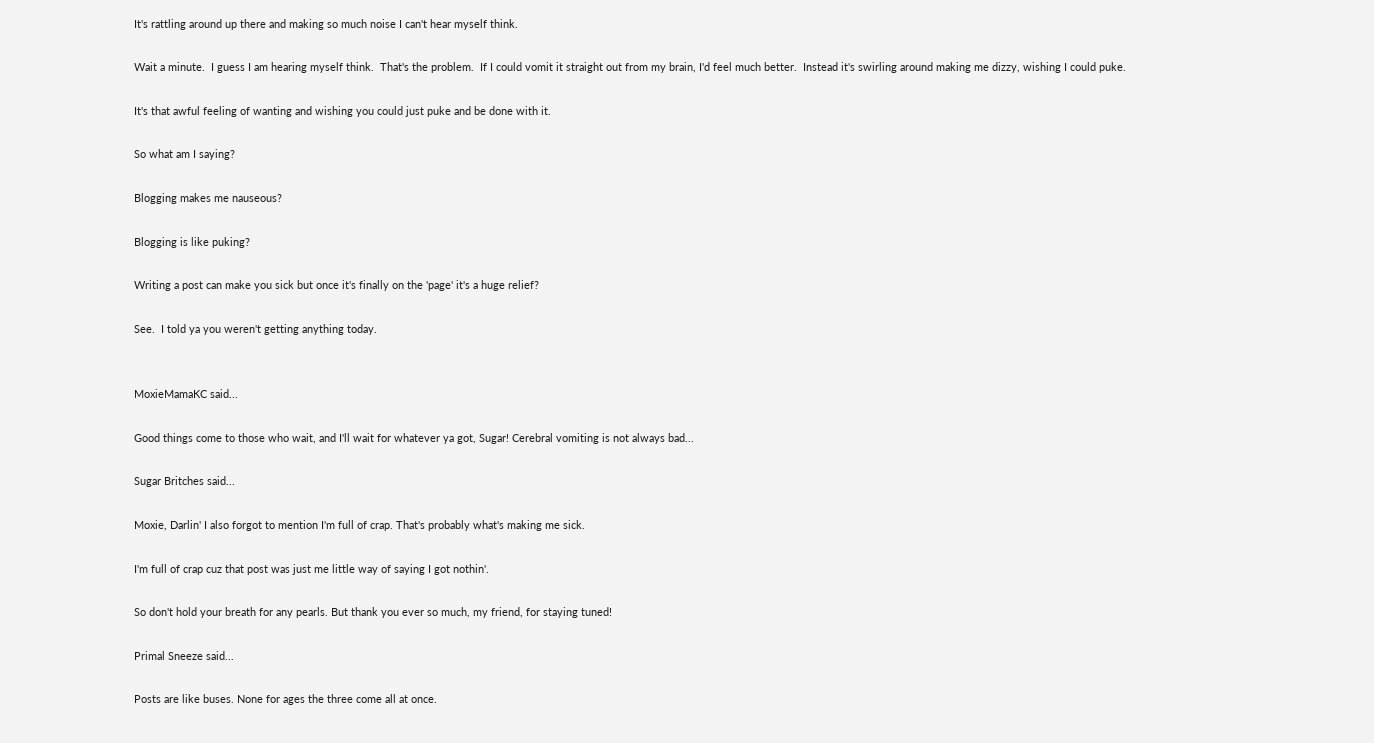It's rattling around up there and making so much noise I can't hear myself think.

Wait a minute.  I guess I am hearing myself think.  That's the problem.  If I could vomit it straight out from my brain, I'd feel much better.  Instead it's swirling around making me dizzy, wishing I could puke.

It's that awful feeling of wanting and wishing you could just puke and be done with it.

So what am I saying?

Blogging makes me nauseous?

Blogging is like puking?

Writing a post can make you sick but once it's finally on the 'page' it's a huge relief?

See.  I told ya you weren't getting anything today.


MoxieMamaKC said...

Good things come to those who wait, and I'll wait for whatever ya got, Sugar! Cerebral vomiting is not always bad...

Sugar Britches said...

Moxie, Darlin' I also forgot to mention I'm full of crap. That's probably what's making me sick.

I'm full of crap cuz that post was just me little way of saying I got nothin'.

So don't hold your breath for any pearls. But thank you ever so much, my friend, for staying tuned!

Primal Sneeze said...

Posts are like buses. None for ages the three come all at once.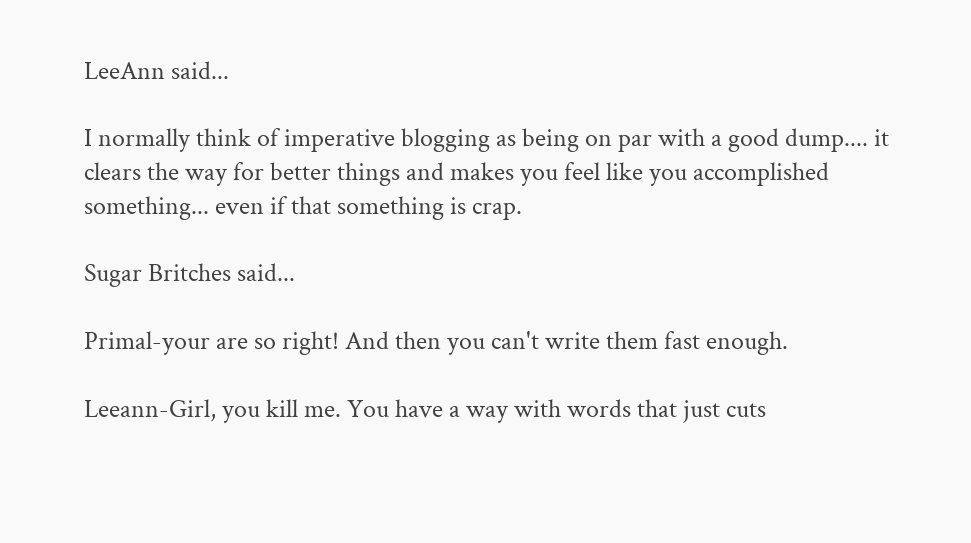LeeAnn said...

I normally think of imperative blogging as being on par with a good dump.... it clears the way for better things and makes you feel like you accomplished something... even if that something is crap.

Sugar Britches said...

Primal-your are so right! And then you can't write them fast enough.

Leeann-Girl, you kill me. You have a way with words that just cuts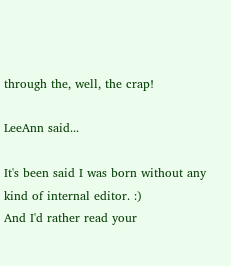through the, well, the crap!

LeeAnn said...

It's been said I was born without any kind of internal editor. :)
And I'd rather read your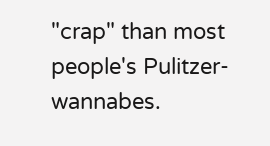"crap" than most people's Pulitzer-wannabes.